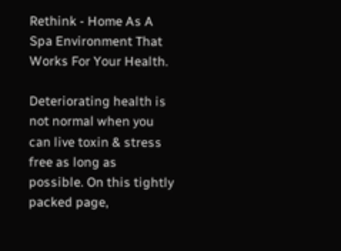Rethink - Home As A Spa Environment That Works For Your Health.

Deteriorating health is not normal when you can live toxin & stress free as long as possible. On this tightly packed page,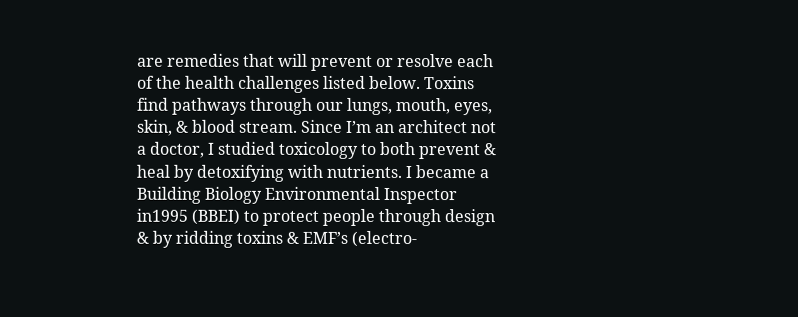are remedies that will prevent or resolve each of the health challenges listed below. Toxins find pathways through our lungs, mouth, eyes, skin, & blood stream. Since I’m an architect not a doctor, I studied toxicology to both prevent & heal by detoxifying with nutrients. I became a Building Biology Environmental Inspector in1995 (BBEI) to protect people through design & by ridding toxins & EMF’s (electro-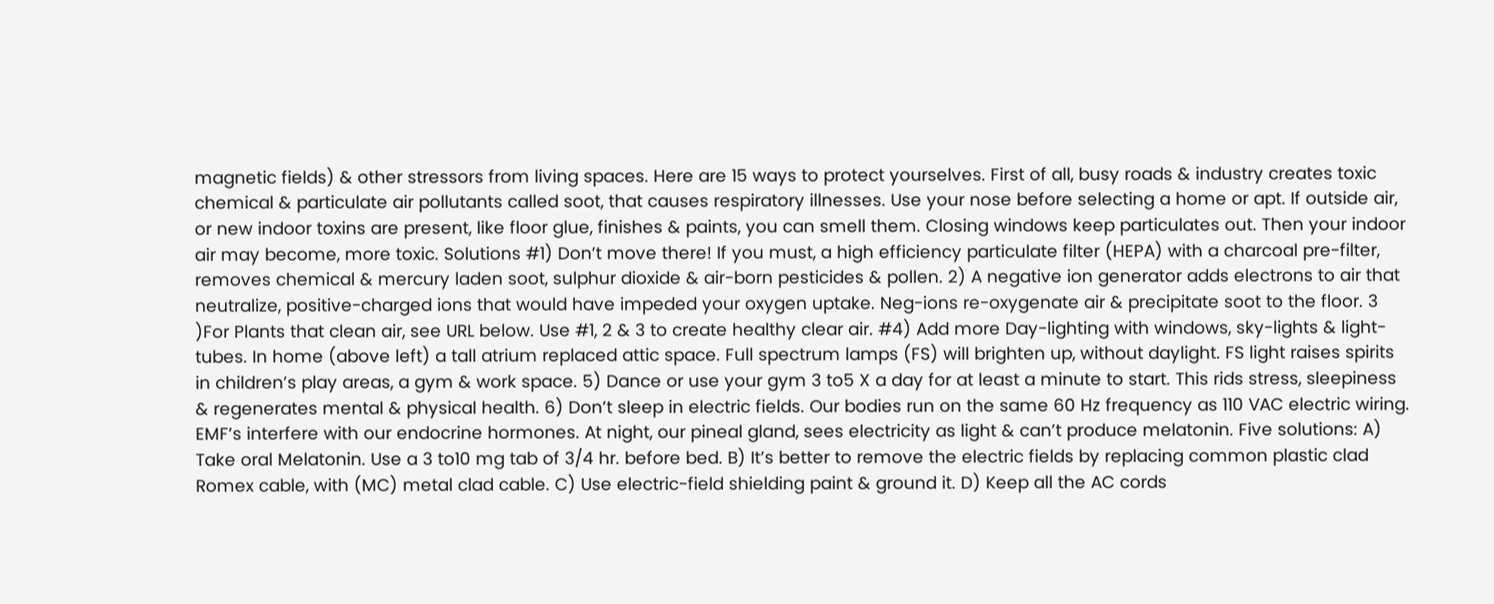magnetic fields) & other stressors from living spaces. Here are 15 ways to protect yourselves. First of all, busy roads & industry creates toxic chemical & particulate air pollutants called soot, that causes respiratory illnesses. Use your nose before selecting a home or apt. If outside air, or new indoor toxins are present, like floor glue, finishes & paints, you can smell them. Closing windows keep particulates out. Then your indoor air may become, more toxic. Solutions #1) Don’t move there! If you must, a high efficiency particulate filter (HEPA) with a charcoal pre-filter, removes chemical & mercury laden soot, sulphur dioxide & air-born pesticides & pollen. 2) A negative ion generator adds electrons to air that neutralize, positive-charged ions that would have impeded your oxygen uptake. Neg-ions re-oxygenate air & precipitate soot to the floor. 3 )For Plants that clean air, see URL below. Use #1, 2 & 3 to create healthy clear air. #4) Add more Day-lighting with windows, sky-lights & light-tubes. In home (above left) a tall atrium replaced attic space. Full spectrum lamps (FS) will brighten up, without daylight. FS light raises spirits in children’s play areas, a gym & work space. 5) Dance or use your gym 3 to5 X a day for at least a minute to start. This rids stress, sleepiness & regenerates mental & physical health. 6) Don’t sleep in electric fields. Our bodies run on the same 60 Hz frequency as 110 VAC electric wiring. EMF’s interfere with our endocrine hormones. At night, our pineal gland, sees electricity as light & can’t produce melatonin. Five solutions: A) Take oral Melatonin. Use a 3 to10 mg tab of 3/4 hr. before bed. B) It’s better to remove the electric fields by replacing common plastic clad Romex cable, with (MC) metal clad cable. C) Use electric-field shielding paint & ground it. D) Keep all the AC cords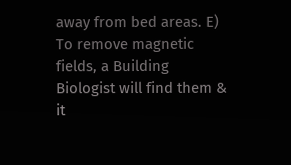away from bed areas. E) To remove magnetic fields, a Building Biologist will find them & it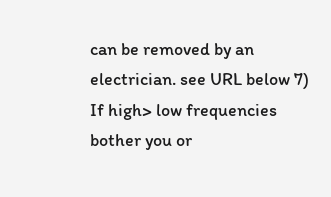can be removed by an electrician. see URL below 7) If high> low frequencies bother you or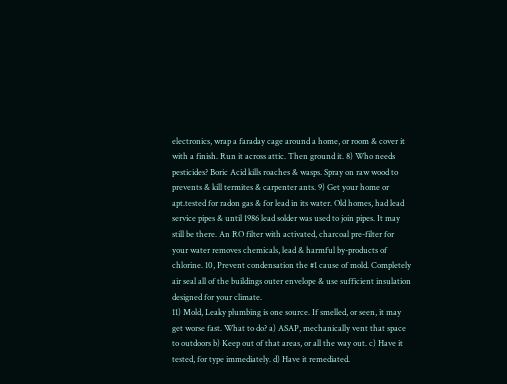electronics, wrap a faraday cage around a home, or room & cover it with a finish. Run it across attic. Then ground it. 8) Who needs pesticides? Boric Acid kills roaches & wasps. Spray on raw wood to prevents & kill termites & carpenter ants. 9) Get your home or apt.tested for radon gas & for lead in its water. Old homes, had lead service pipes & until 1986 lead solder was used to join pipes. It may still be there. An RO filter with activated, charcoal pre-filter for your water removes chemicals, lead & harmful by-products of chlorine. 10, Prevent condensation the #1 cause of mold. Completely air seal all of the buildings outer envelope & use sufficient insulation designed for your climate.
11) Mold, Leaky plumbing is one source. If smelled, or seen, it may get worse fast. What to do? a) ASAP, mechanically vent that space to outdoors b) Keep out of that areas, or all the way out. c) Have it tested, for type immediately. d) Have it remediated.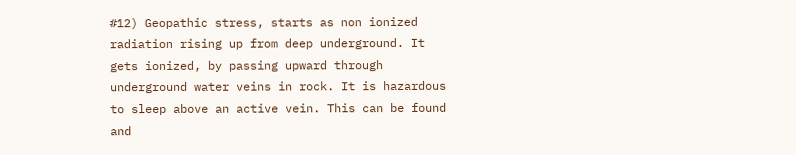#12) Geopathic stress, starts as non ionized radiation rising up from deep underground. It gets ionized, by passing upward through underground water veins in rock. It is hazardous to sleep above an active vein. This can be found and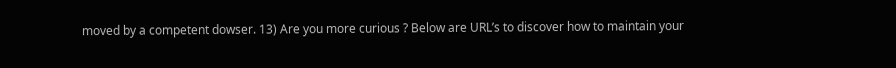moved by a competent dowser. 13) Are you more curious ? Below are URL’s to discover how to maintain your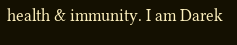health & immunity. I am Darek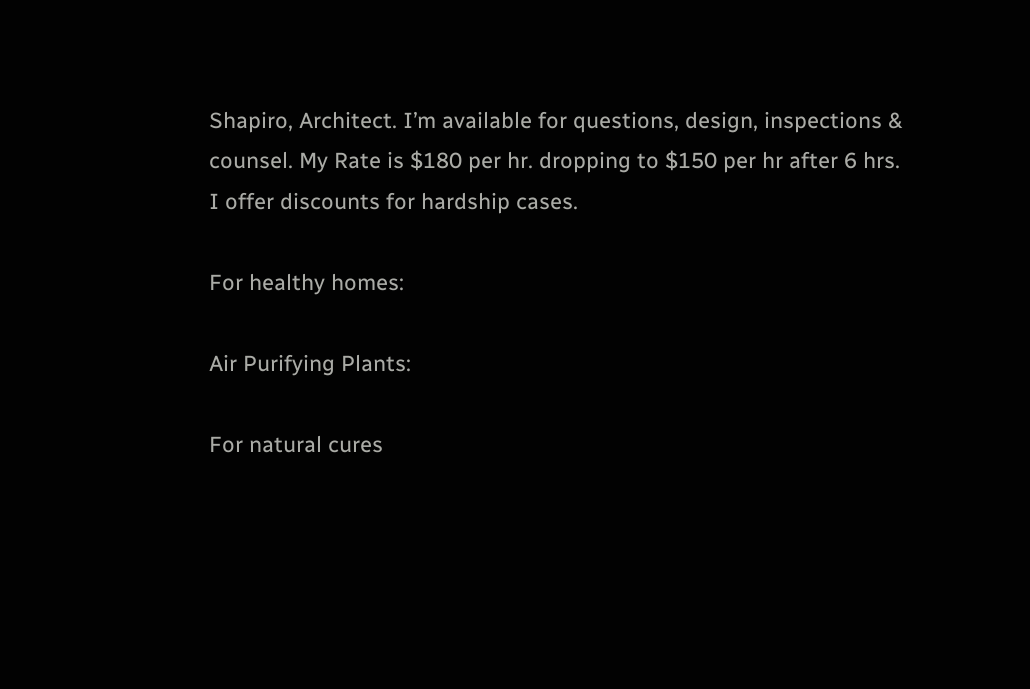Shapiro, Architect. I’m available for questions, design, inspections & counsel. My Rate is $180 per hr. dropping to $150 per hr after 6 hrs. I offer discounts for hardship cases.

For healthy homes:

Air Purifying Plants:

For natural cures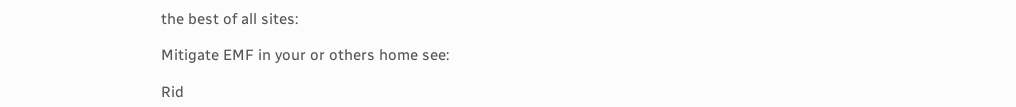the best of all sites:

Mitigate EMF in your or others home see:

Rid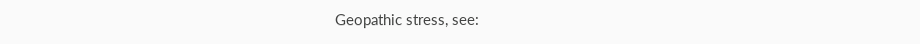Geopathic stress, see: